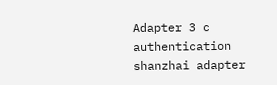Adapter 3 c authentication shanzhai adapter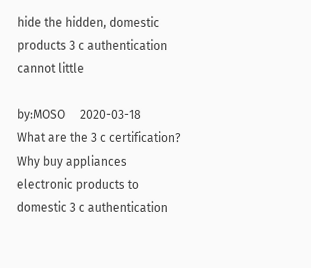hide the hidden, domestic products 3 c authentication cannot little

by:MOSO     2020-03-18
What are the 3 c certification? Why buy appliances electronic products to domestic 3 c authentication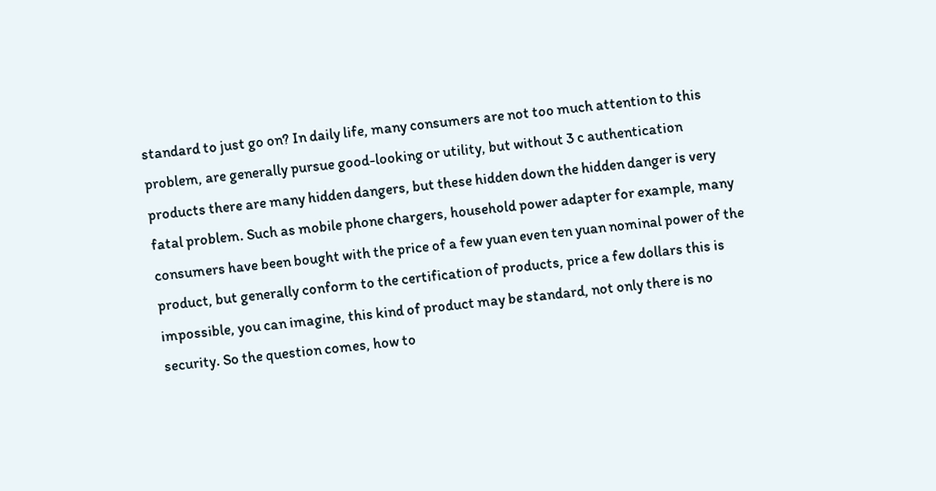standard to just go on? In daily life, many consumers are not too much attention to this problem, are generally pursue good-looking or utility, but without 3 c authentication products there are many hidden dangers, but these hidden down the hidden danger is very fatal problem. Such as mobile phone chargers, household power adapter for example, many consumers have been bought with the price of a few yuan even ten yuan nominal power of the product, but generally conform to the certification of products, price a few dollars this is impossible, you can imagine, this kind of product may be standard, not only there is no security. So the question comes, how to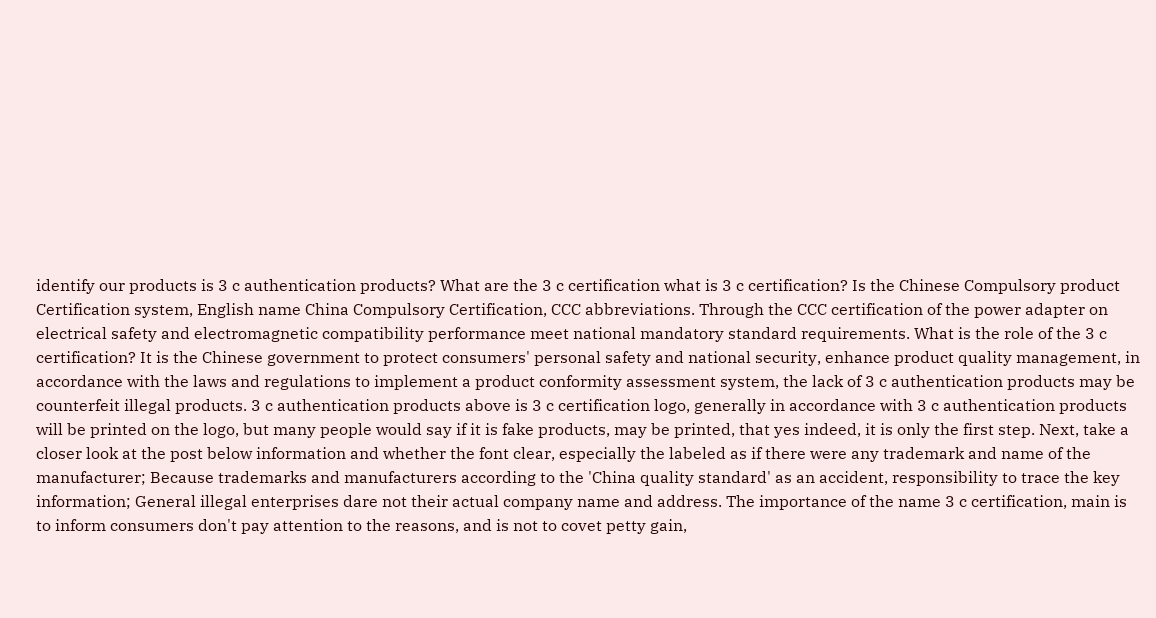identify our products is 3 c authentication products? What are the 3 c certification what is 3 c certification? Is the Chinese Compulsory product Certification system, English name China Compulsory Certification, CCC abbreviations. Through the CCC certification of the power adapter on electrical safety and electromagnetic compatibility performance meet national mandatory standard requirements. What is the role of the 3 c certification? It is the Chinese government to protect consumers' personal safety and national security, enhance product quality management, in accordance with the laws and regulations to implement a product conformity assessment system, the lack of 3 c authentication products may be counterfeit illegal products. 3 c authentication products above is 3 c certification logo, generally in accordance with 3 c authentication products will be printed on the logo, but many people would say if it is fake products, may be printed, that yes indeed, it is only the first step. Next, take a closer look at the post below information and whether the font clear, especially the labeled as if there were any trademark and name of the manufacturer; Because trademarks and manufacturers according to the 'China quality standard' as an accident, responsibility to trace the key information; General illegal enterprises dare not their actual company name and address. The importance of the name 3 c certification, main is to inform consumers don't pay attention to the reasons, and is not to covet petty gain,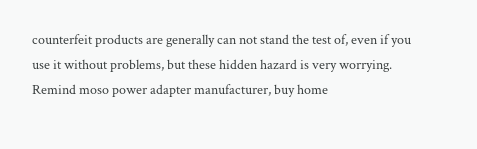counterfeit products are generally can not stand the test of, even if you use it without problems, but these hidden hazard is very worrying. Remind moso power adapter manufacturer, buy home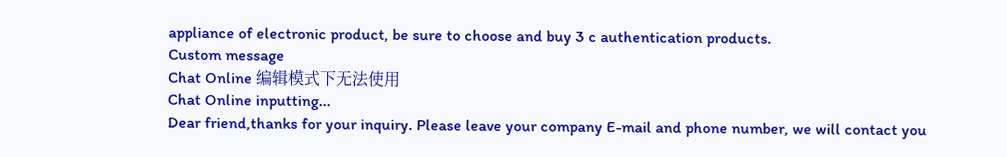appliance of electronic product, be sure to choose and buy 3 c authentication products.
Custom message
Chat Online 编辑模式下无法使用
Chat Online inputting...
Dear friend,thanks for your inquiry. Please leave your company E-mail and phone number, we will contact you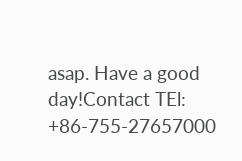asap. Have a good day!Contact TEl: +86-755-27657000